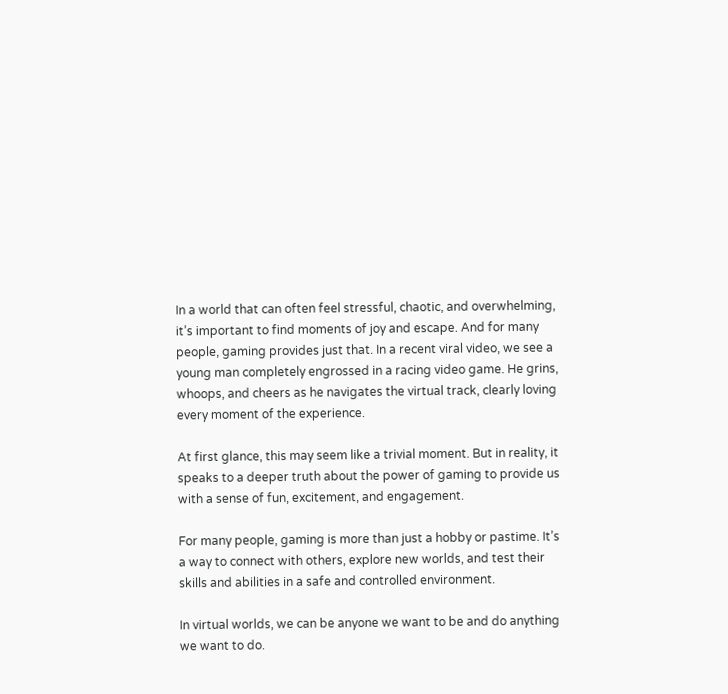In a world that can often feel stressful, chaotic, and overwhelming, it’s important to find moments of joy and escape. And for many people, gaming provides just that. In a recent viral video, we see a young man completely engrossed in a racing video game. He grins, whoops, and cheers as he navigates the virtual track, clearly loving every moment of the experience.

At first glance, this may seem like a trivial moment. But in reality, it speaks to a deeper truth about the power of gaming to provide us with a sense of fun, excitement, and engagement.

For many people, gaming is more than just a hobby or pastime. It’s a way to connect with others, explore new worlds, and test their skills and abilities in a safe and controlled environment.

In virtual worlds, we can be anyone we want to be and do anything we want to do.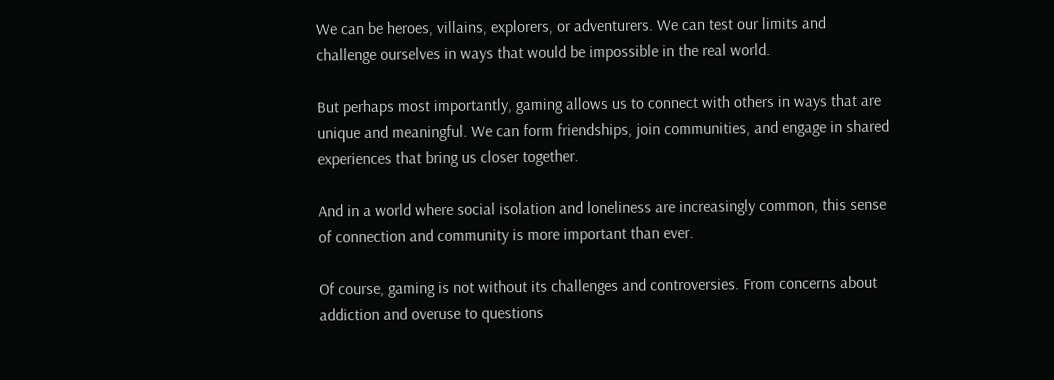We can be heroes, villains, explorers, or adventurers. We can test our limits and challenge ourselves in ways that would be impossible in the real world.

But perhaps most importantly, gaming allows us to connect with others in ways that are unique and meaningful. We can form friendships, join communities, and engage in shared experiences that bring us closer together.

And in a world where social isolation and loneliness are increasingly common, this sense of connection and community is more important than ever.

Of course, gaming is not without its challenges and controversies. From concerns about addiction and overuse to questions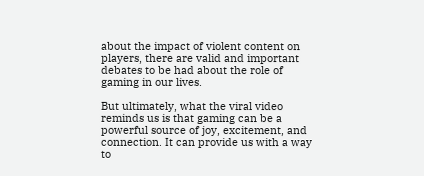about the impact of violent content on players, there are valid and important debates to be had about the role of gaming in our lives.

But ultimately, what the viral video reminds us is that gaming can be a powerful source of joy, excitement, and connection. It can provide us with a way to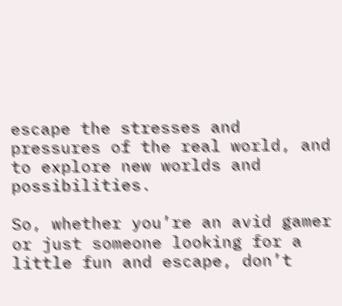escape the stresses and pressures of the real world, and to explore new worlds and possibilities.

So, whether you’re an avid gamer or just someone looking for a little fun and escape, don’t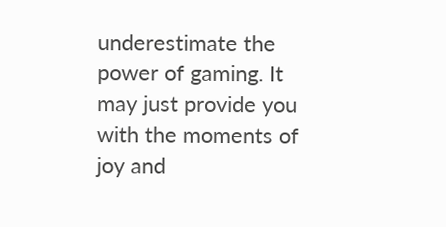underestimate the power of gaming. It may just provide you with the moments of joy and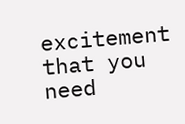excitement that you need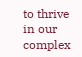to thrive in our complex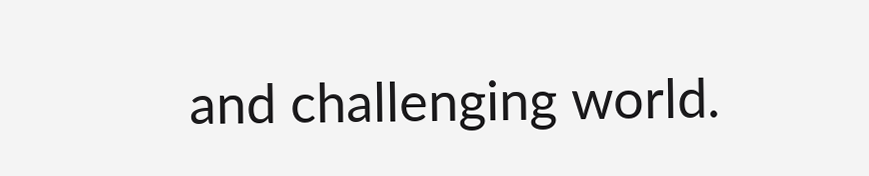and challenging world.